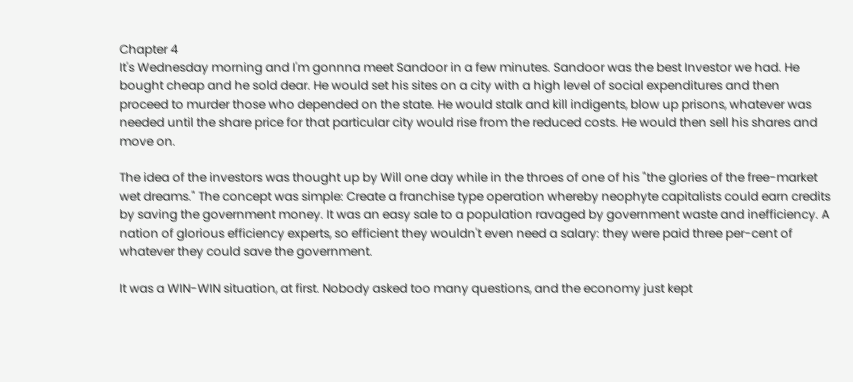Chapter 4
It's Wednesday morning and I'm gonnna meet Sandoor in a few minutes. Sandoor was the best Investor we had. He bought cheap and he sold dear. He would set his sites on a city with a high level of social expenditures and then proceed to murder those who depended on the state. He would stalk and kill indigents, blow up prisons, whatever was needed until the share price for that particular city would rise from the reduced costs. He would then sell his shares and move on.

The idea of the investors was thought up by Will one day while in the throes of one of his "the glories of the free-market wet dreams." The concept was simple: Create a franchise type operation whereby neophyte capitalists could earn credits by saving the government money. It was an easy sale to a population ravaged by government waste and inefficiency. A nation of glorious efficiency experts, so efficient they wouldn't even need a salary: they were paid three per-cent of whatever they could save the government.

It was a WIN-WIN situation, at first. Nobody asked too many questions, and the economy just kept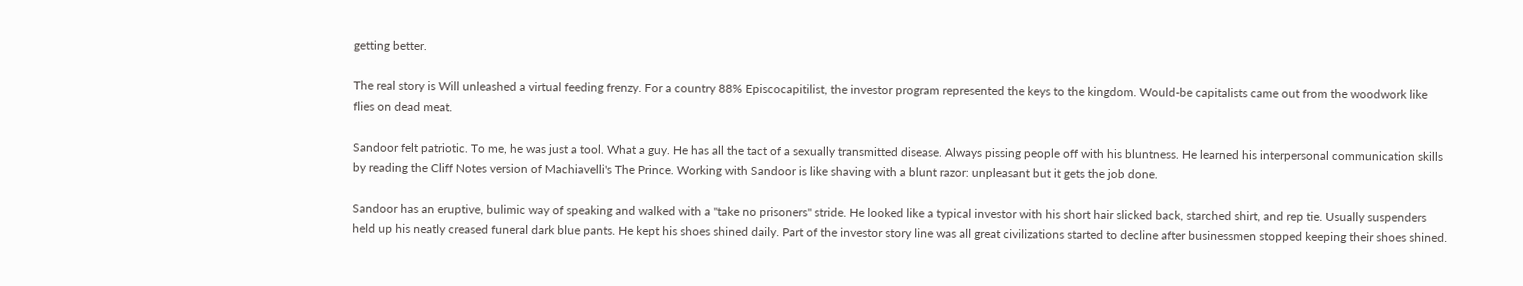getting better.

The real story is Will unleashed a virtual feeding frenzy. For a country 88% Episcocapitilist, the investor program represented the keys to the kingdom. Would-be capitalists came out from the woodwork like flies on dead meat.

Sandoor felt patriotic. To me, he was just a tool. What a guy. He has all the tact of a sexually transmitted disease. Always pissing people off with his bluntness. He learned his interpersonal communication skills by reading the Cliff Notes version of Machiavelli's The Prince. Working with Sandoor is like shaving with a blunt razor: unpleasant but it gets the job done.

Sandoor has an eruptive, bulimic way of speaking and walked with a "take no prisoners" stride. He looked like a typical investor with his short hair slicked back, starched shirt, and rep tie. Usually suspenders held up his neatly creased funeral dark blue pants. He kept his shoes shined daily. Part of the investor story line was all great civilizations started to decline after businessmen stopped keeping their shoes shined.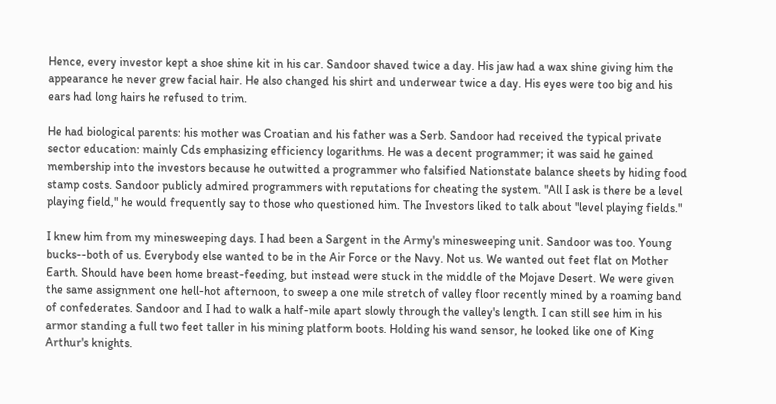Hence, every investor kept a shoe shine kit in his car. Sandoor shaved twice a day. His jaw had a wax shine giving him the appearance he never grew facial hair. He also changed his shirt and underwear twice a day. His eyes were too big and his ears had long hairs he refused to trim.

He had biological parents: his mother was Croatian and his father was a Serb. Sandoor had received the typical private sector education: mainly Cds emphasizing efficiency logarithms. He was a decent programmer; it was said he gained membership into the investors because he outwitted a programmer who falsified Nationstate balance sheets by hiding food stamp costs. Sandoor publicly admired programmers with reputations for cheating the system. "All I ask is there be a level playing field," he would frequently say to those who questioned him. The Investors liked to talk about "level playing fields."

I knew him from my minesweeping days. I had been a Sargent in the Army's minesweeping unit. Sandoor was too. Young bucks--both of us. Everybody else wanted to be in the Air Force or the Navy. Not us. We wanted out feet flat on Mother Earth. Should have been home breast-feeding, but instead were stuck in the middle of the Mojave Desert. We were given the same assignment one hell-hot afternoon, to sweep a one mile stretch of valley floor recently mined by a roaming band of confederates. Sandoor and I had to walk a half-mile apart slowly through the valley's length. I can still see him in his armor standing a full two feet taller in his mining platform boots. Holding his wand sensor, he looked like one of King Arthur's knights.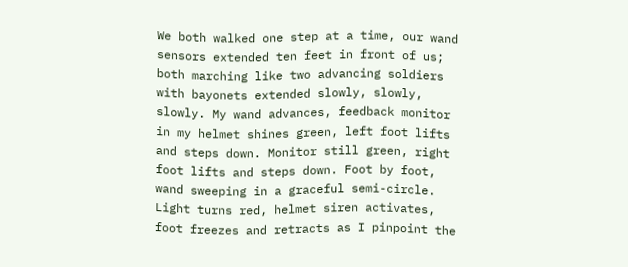We both walked one step at a time, our wand sensors extended ten feet in front of us; both marching like two advancing soldiers with bayonets extended slowly, slowly, slowly. My wand advances, feedback monitor in my helmet shines green, left foot lifts and steps down. Monitor still green, right foot lifts and steps down. Foot by foot, wand sweeping in a graceful semi-circle. Light turns red, helmet siren activates, foot freezes and retracts as I pinpoint the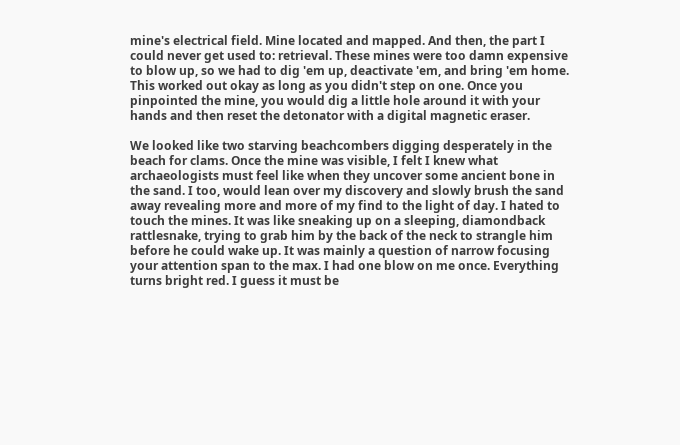mine's electrical field. Mine located and mapped. And then, the part I could never get used to: retrieval. These mines were too damn expensive to blow up, so we had to dig 'em up, deactivate 'em, and bring 'em home. This worked out okay as long as you didn't step on one. Once you pinpointed the mine, you would dig a little hole around it with your hands and then reset the detonator with a digital magnetic eraser.

We looked like two starving beachcombers digging desperately in the beach for clams. Once the mine was visible, I felt I knew what archaeologists must feel like when they uncover some ancient bone in the sand. I too, would lean over my discovery and slowly brush the sand away revealing more and more of my find to the light of day. I hated to touch the mines. It was like sneaking up on a sleeping, diamondback rattlesnake, trying to grab him by the back of the neck to strangle him before he could wake up. It was mainly a question of narrow focusing your attention span to the max. I had one blow on me once. Everything turns bright red. I guess it must be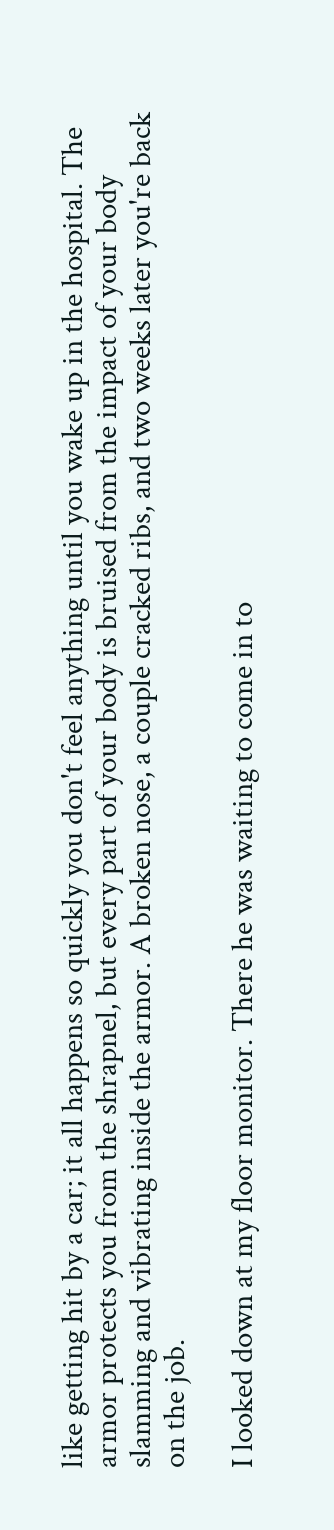like getting hit by a car; it all happens so quickly you don't feel anything until you wake up in the hospital. The armor protects you from the shrapnel, but every part of your body is bruised from the impact of your body slamming and vibrating inside the armor. A broken nose, a couple cracked ribs, and two weeks later you're back on the job.

I looked down at my floor monitor. There he was waiting to come in to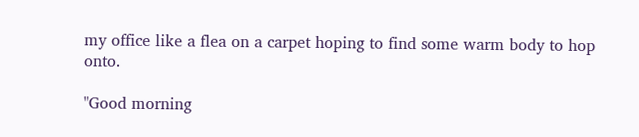my office like a flea on a carpet hoping to find some warm body to hop onto.

"Good morning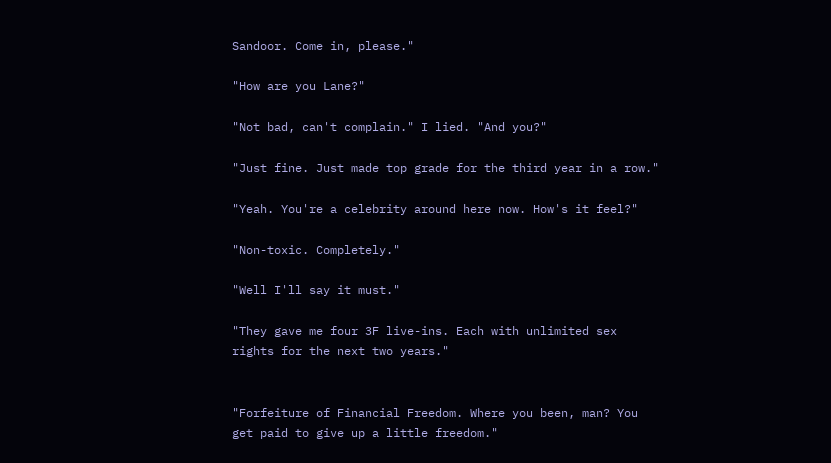Sandoor. Come in, please."

"How are you Lane?"

"Not bad, can't complain." I lied. "And you?"

"Just fine. Just made top grade for the third year in a row."

"Yeah. You're a celebrity around here now. How's it feel?"

"Non-toxic. Completely."

"Well I'll say it must."

"They gave me four 3F live-ins. Each with unlimited sex rights for the next two years."


"Forfeiture of Financial Freedom. Where you been, man? You get paid to give up a little freedom."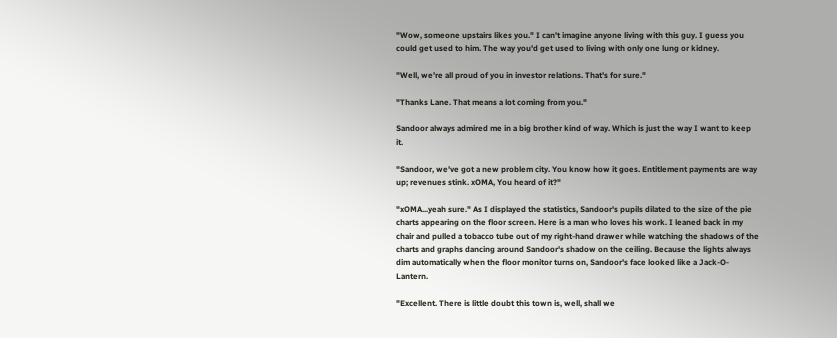"Wow, someone upstairs likes you." I can't imagine anyone living with this guy. I guess you could get used to him. The way you'd get used to living with only one lung or kidney.

"Well, we're all proud of you in investor relations. That's for sure."

"Thanks Lane. That means a lot coming from you."

Sandoor always admired me in a big brother kind of way. Which is just the way I want to keep it.

"Sandoor, we've got a new problem city. You know how it goes. Entitlement payments are way up; revenues stink. xOMA, You heard of it?"

"xOMA...yeah sure." As I displayed the statistics, Sandoor's pupils dilated to the size of the pie charts appearing on the floor screen. Here is a man who loves his work. I leaned back in my chair and pulled a tobacco tube out of my right-hand drawer while watching the shadows of the charts and graphs dancing around Sandoor's shadow on the ceiling. Because the lights always dim automatically when the floor monitor turns on, Sandoor's face looked like a Jack-O-Lantern.

"Excellent. There is little doubt this town is, well, shall we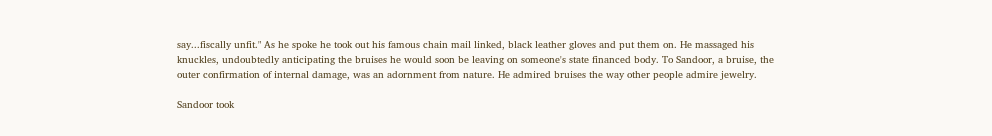say...fiscally unfit." As he spoke he took out his famous chain mail linked, black leather gloves and put them on. He massaged his knuckles, undoubtedly anticipating the bruises he would soon be leaving on someone's state financed body. To Sandoor, a bruise, the outer confirmation of internal damage, was an adornment from nature. He admired bruises the way other people admire jewelry.

Sandoor took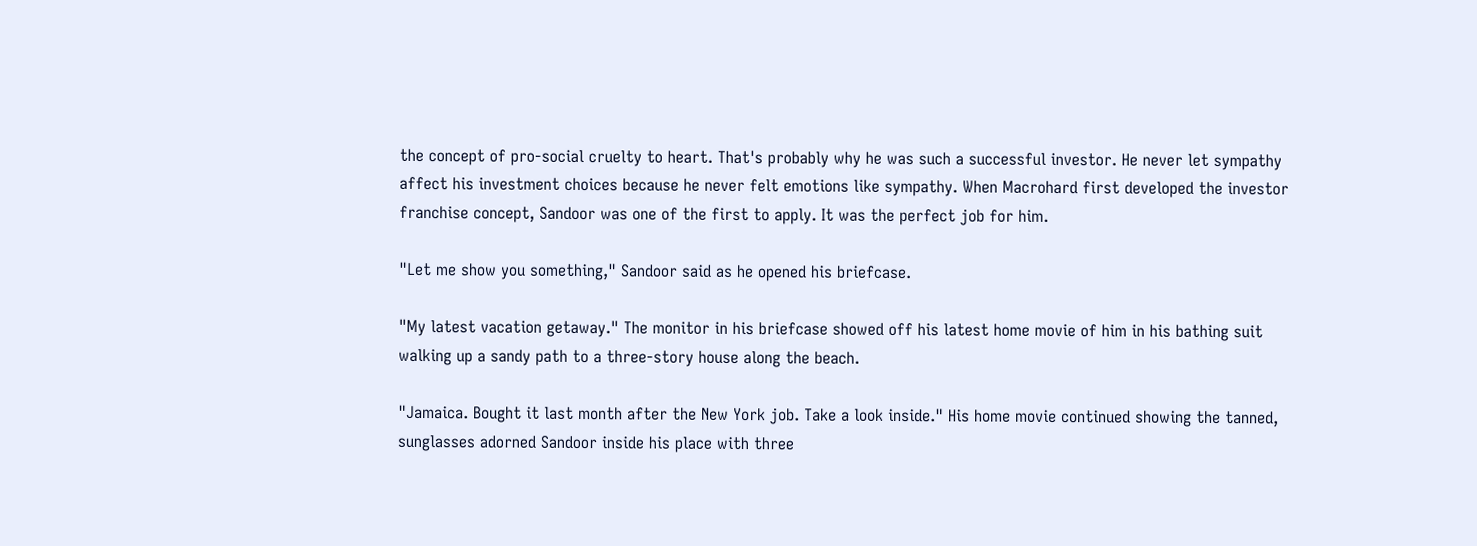the concept of pro-social cruelty to heart. That's probably why he was such a successful investor. He never let sympathy affect his investment choices because he never felt emotions like sympathy. When Macrohard first developed the investor franchise concept, Sandoor was one of the first to apply. It was the perfect job for him.

"Let me show you something," Sandoor said as he opened his briefcase.

"My latest vacation getaway." The monitor in his briefcase showed off his latest home movie of him in his bathing suit walking up a sandy path to a three-story house along the beach.

"Jamaica. Bought it last month after the New York job. Take a look inside." His home movie continued showing the tanned, sunglasses adorned Sandoor inside his place with three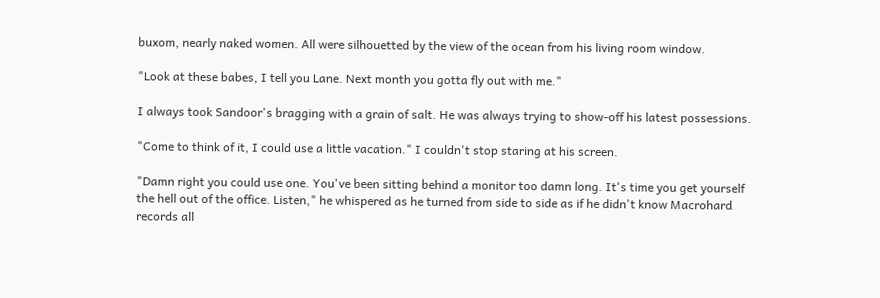buxom, nearly naked women. All were silhouetted by the view of the ocean from his living room window.

"Look at these babes, I tell you Lane. Next month you gotta fly out with me."

I always took Sandoor's bragging with a grain of salt. He was always trying to show-off his latest possessions.

"Come to think of it, I could use a little vacation." I couldn't stop staring at his screen.

"Damn right you could use one. You've been sitting behind a monitor too damn long. It's time you get yourself the hell out of the office. Listen," he whispered as he turned from side to side as if he didn't know Macrohard records all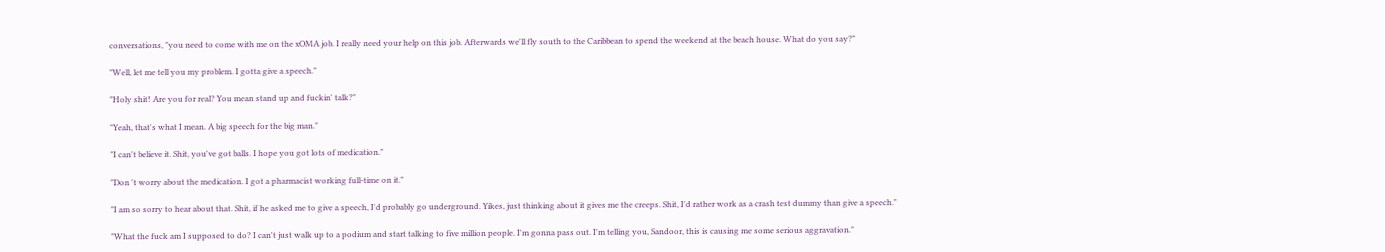conversations, "you need to come with me on the xOMA job. I really need your help on this job. Afterwards we'll fly south to the Caribbean to spend the weekend at the beach house. What do you say?"

"Well, let me tell you my problem. I gotta give a speech."

"Holy shit! Are you for real? You mean stand up and fuckin' talk?"

"Yeah, that's what I mean. A big speech for the big man."

"I can't believe it. Shit, you've got balls. I hope you got lots of medication."

"Don 't worry about the medication. I got a pharmacist working full-time on it."

"I am so sorry to hear about that. Shit, if he asked me to give a speech, I'd probably go underground. Yikes, just thinking about it gives me the creeps. Shit, I'd rather work as a crash test dummy than give a speech."

"What the fuck am I supposed to do? I can't just walk up to a podium and start talking to five million people. I'm gonna pass out. I'm telling you, Sandoor, this is causing me some serious aggravation."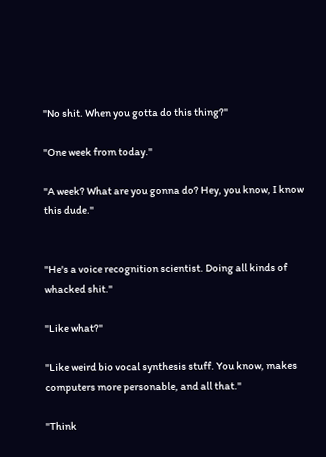"No shit. When you gotta do this thing?"

"One week from today."

"A week? What are you gonna do? Hey, you know, I know this dude."


"He's a voice recognition scientist. Doing all kinds of whacked shit."

"Like what?"

"Like weird bio vocal synthesis stuff. You know, makes computers more personable, and all that."

"Think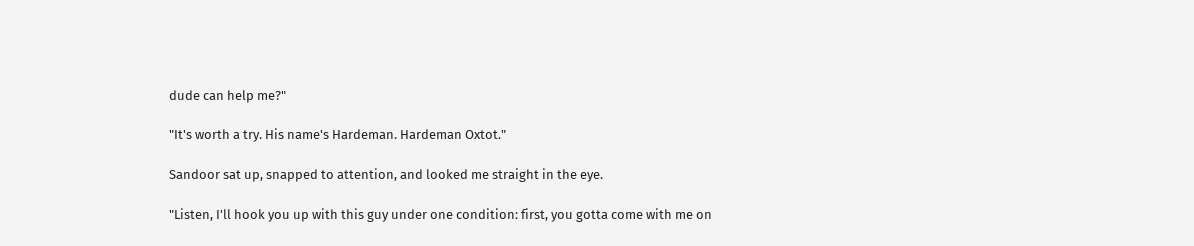dude can help me?"

"It's worth a try. His name's Hardeman. Hardeman Oxtot."

Sandoor sat up, snapped to attention, and looked me straight in the eye.

"Listen, I'll hook you up with this guy under one condition: first, you gotta come with me on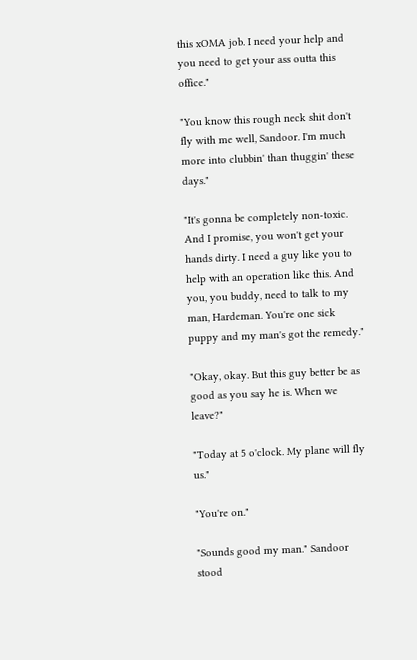this xOMA job. I need your help and you need to get your ass outta this office."

"You know this rough neck shit don't fly with me well, Sandoor. I'm much more into clubbin' than thuggin' these days."

"It's gonna be completely non-toxic. And I promise, you won't get your hands dirty. I need a guy like you to help with an operation like this. And you, you buddy, need to talk to my man, Hardeman. You're one sick puppy and my man's got the remedy."

"Okay, okay. But this guy better be as good as you say he is. When we leave?"

"Today at 5 o'clock. My plane will fly us."

"You're on."

"Sounds good my man." Sandoor stood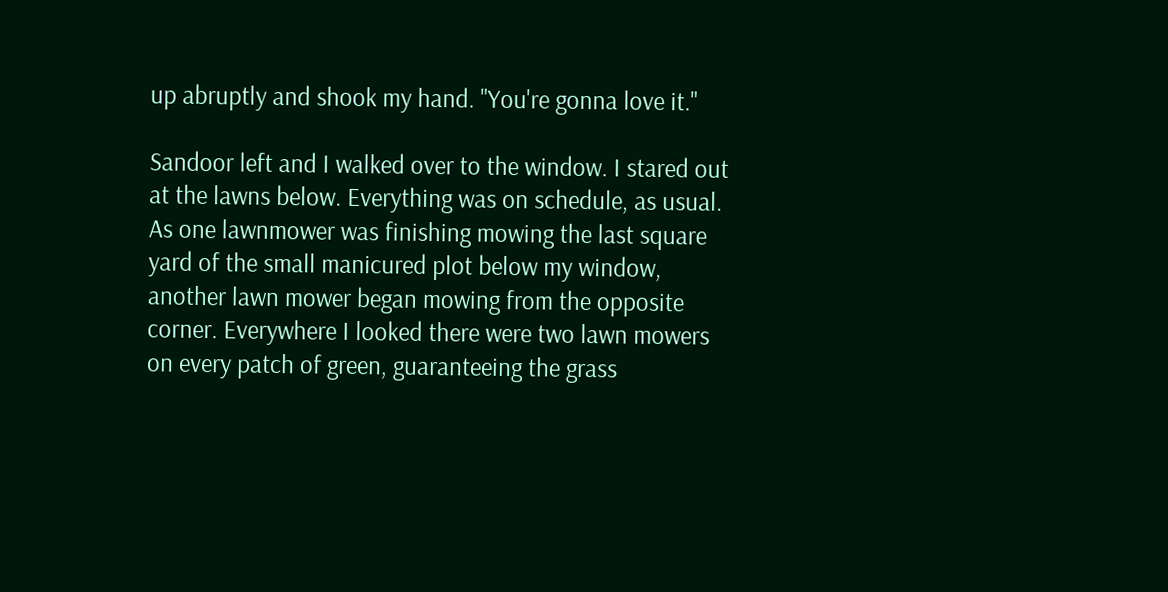up abruptly and shook my hand. "You're gonna love it."

Sandoor left and I walked over to the window. I stared out at the lawns below. Everything was on schedule, as usual. As one lawnmower was finishing mowing the last square yard of the small manicured plot below my window, another lawn mower began mowing from the opposite corner. Everywhere I looked there were two lawn mowers on every patch of green, guaranteeing the grass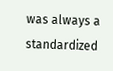was always a standardized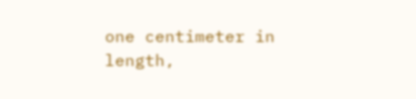one centimeter in length,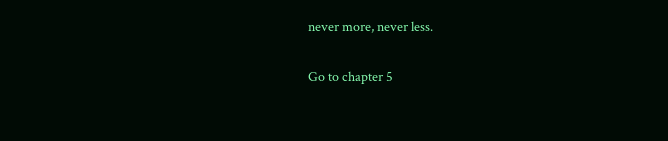never more, never less.

Go to chapter 5